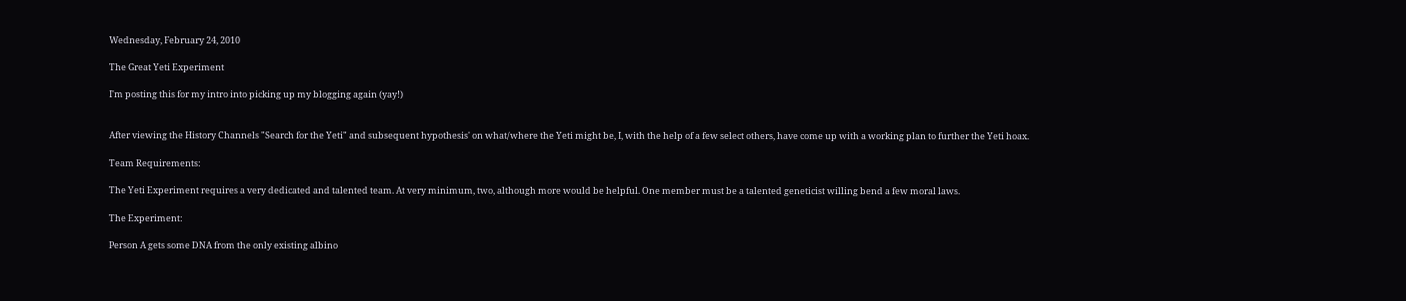Wednesday, February 24, 2010

The Great Yeti Experiment

I'm posting this for my intro into picking up my blogging again (yay!)


After viewing the History Channels "Search for the Yeti" and subsequent hypothesis' on what/where the Yeti might be, I, with the help of a few select others, have come up with a working plan to further the Yeti hoax.

Team Requirements:

The Yeti Experiment requires a very dedicated and talented team. At very minimum, two, although more would be helpful. One member must be a talented geneticist willing bend a few moral laws.

The Experiment:

Person A gets some DNA from the only existing albino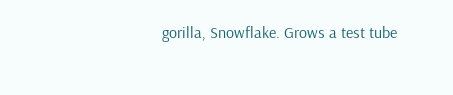gorilla, Snowflake. Grows a test tube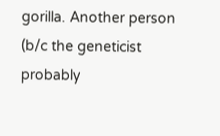gorilla. Another person (b/c the geneticist probably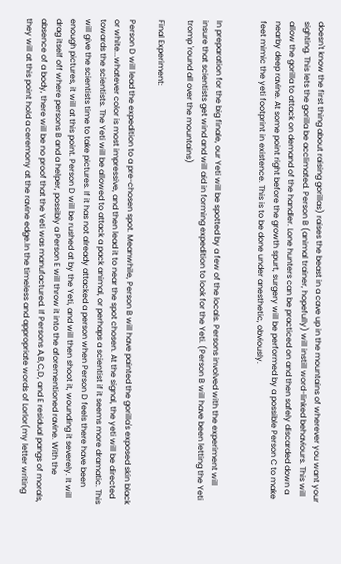doesn't know the first thing about raising gorillas) raises the beast in a cave up in the mountains of wherever you want your sighting. This lets the gorilla be acclimated. Person B (animal trainer, hopefully) will instill word-linked behaviours. This will allow the gorilla to attack on demand of the handler. Lone hunters can be practiced on and then safely discarded down a nearby deep ravine. At some point right before the growth spurt, surgery will be performed by a possible Person C to make feet mimic the yeti footprint in existence. This is to be done under anesthetic, obviously.


In preparation for the big finale, our Yeti will be spotted by a few of the locals. Persons involved with the experiment will insure that scientists get wind and will aid in forming expedition to look for the Yeti. (Person B will have been letting the Yeti tromp 'round all over the mountains)

Final Experiment:

Person D will lead the expedition to a pre-chosen spot. Meanwhile, Person B will have painted the gorilla's exposed skin black or white...whatever color is most impressive, and then lead it to near the spot chosen. At the signal, the yeti will be directed towards the scientists. The Yeti will be allowed to attack a pack animal, or perhaps a scientist if it seems more dramatic. This will give the scientists time to take pictures. If it has not already attacked a person when Person D feels there have been enough pictures, it will at this point. Person D will be rushed at by the Yeti, and will then shoot it, wounding it severely. It will drag itself off where persons B and a helper, possibly a Person E will throw it into the aforementioned ravine. With the absence of a body, there will be no proof that the Yeti was manufactured. If Persons A,B,C,D, and E residual pangs of morals, they will at this point hold a ceremony at the ravine edge.In the timeless and appropriate words of Lorlor(my letter writing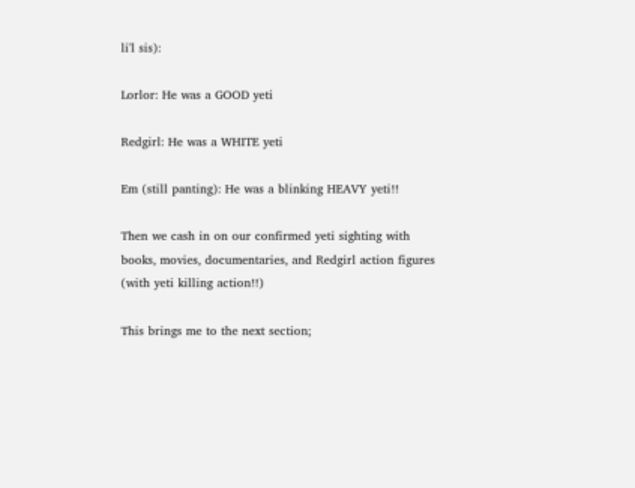li'l sis):

Lorlor: He was a GOOD yeti

Redgirl: He was a WHITE yeti

Em (still panting): He was a blinking HEAVY yeti!!

Then we cash in on our confirmed yeti sighting with books, movies, documentaries, and Redgirl action figures (with yeti killing action!!)

This brings me to the next section;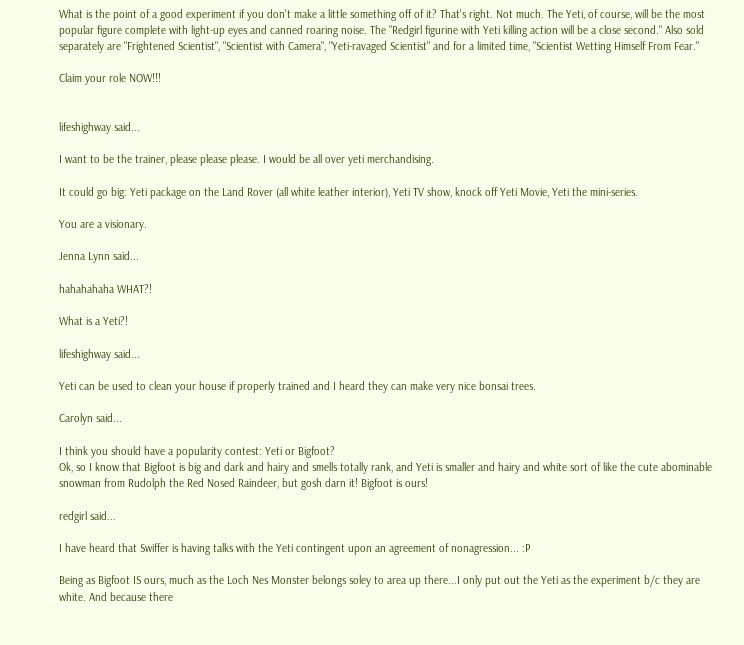What is the point of a good experiment if you don't make a little something off of it? That's right. Not much. The Yeti, of course, will be the most popular figure complete with light-up eyes and canned roaring noise. The "Redgirl figurine with Yeti killing action will be a close second." Also sold separately are "Frightened Scientist", "Scientist with Camera", "Yeti-ravaged Scientist" and for a limited time, "Scientist Wetting Himself From Fear."

Claim your role NOW!!!


lifeshighway said...

I want to be the trainer, please please please. I would be all over yeti merchandising.

It could go big: Yeti package on the Land Rover (all white leather interior), Yeti TV show, knock off Yeti Movie, Yeti the mini-series.

You are a visionary.

Jenna Lynn said...

hahahahaha WHAT?!

What is a Yeti?!

lifeshighway said...

Yeti can be used to clean your house if properly trained and I heard they can make very nice bonsai trees.

Carolyn said...

I think you should have a popularity contest: Yeti or Bigfoot?
Ok, so I know that Bigfoot is big and dark and hairy and smells totally rank, and Yeti is smaller and hairy and white sort of like the cute abominable snowman from Rudolph the Red Nosed Raindeer, but gosh darn it! Bigfoot is ours!

redgirl said...

I have heard that Swiffer is having talks with the Yeti contingent upon an agreement of nonagression... :P

Being as Bigfoot IS ours, much as the Loch Nes Monster belongs soley to area up there...I only put out the Yeti as the experiment b/c they are white. And because there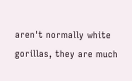aren't normally white gorillas, they are much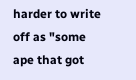harder to write off as "some ape that got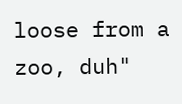loose from a zoo, duh"